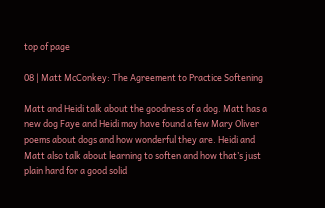top of page

08 | Matt McConkey: The Agreement to Practice Softening

Matt and Heidi talk about the goodness of a dog. Matt has a new dog Faye and Heidi may have found a few Mary Oliver poems about dogs and how wonderful they are. Heidi and Matt also talk about learning to soften and how that’s just plain hard for a good solid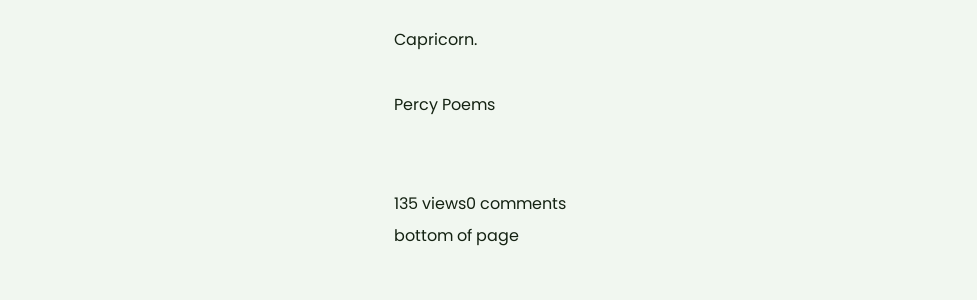Capricorn.

Percy Poems


135 views0 comments
bottom of page